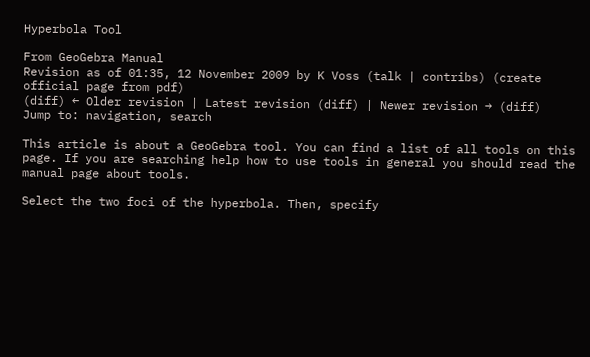Hyperbola Tool

From GeoGebra Manual
Revision as of 01:35, 12 November 2009 by K Voss (talk | contribs) (create official page from pdf)
(diff) ← Older revision | Latest revision (diff) | Newer revision → (diff)
Jump to: navigation, search

This article is about a GeoGebra tool. You can find a list of all tools on this page. If you are searching help how to use tools in general you should read the manual page about tools.

Select the two foci of the hyperbola. Then, specify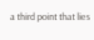a third point that lies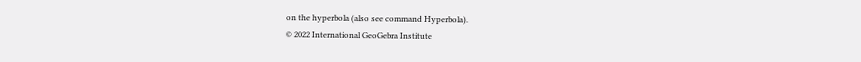on the hyperbola (also see command Hyperbola).
© 2022 International GeoGebra Institute